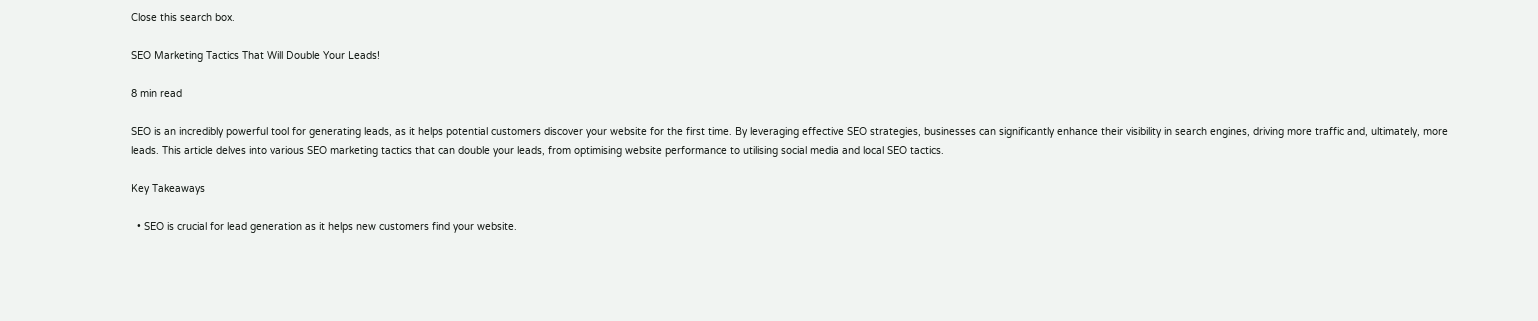Close this search box.

SEO Marketing Tactics That Will Double Your Leads!

8 min read

SEO is an incredibly powerful tool for generating leads, as it helps potential customers discover your website for the first time. By leveraging effective SEO strategies, businesses can significantly enhance their visibility in search engines, driving more traffic and, ultimately, more leads. This article delves into various SEO marketing tactics that can double your leads, from optimising website performance to utilising social media and local SEO tactics.

Key Takeaways

  • SEO is crucial for lead generation as it helps new customers find your website.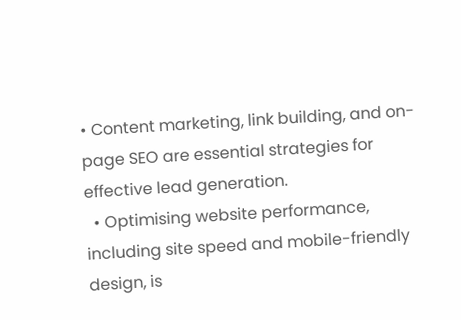• Content marketing, link building, and on-page SEO are essential strategies for effective lead generation.
  • Optimising website performance, including site speed and mobile-friendly design, is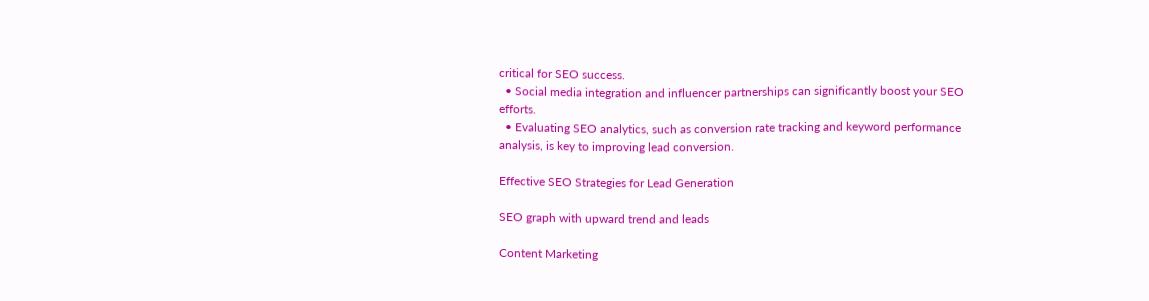critical for SEO success.
  • Social media integration and influencer partnerships can significantly boost your SEO efforts.
  • Evaluating SEO analytics, such as conversion rate tracking and keyword performance analysis, is key to improving lead conversion.

Effective SEO Strategies for Lead Generation

SEO graph with upward trend and leads

Content Marketing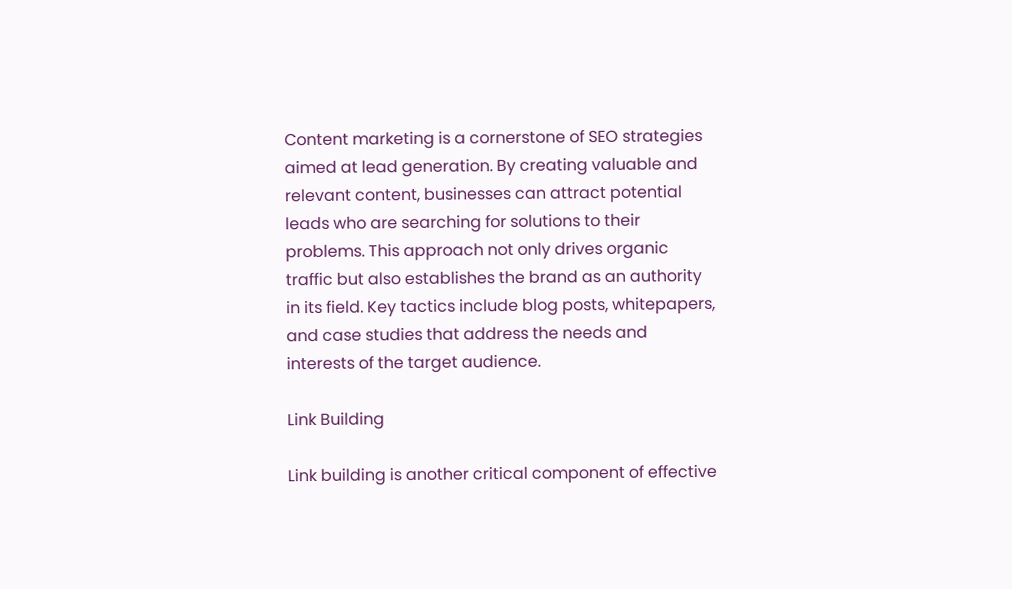Content marketing is a cornerstone of SEO strategies aimed at lead generation. By creating valuable and relevant content, businesses can attract potential leads who are searching for solutions to their problems. This approach not only drives organic traffic but also establishes the brand as an authority in its field. Key tactics include blog posts, whitepapers, and case studies that address the needs and interests of the target audience.

Link Building

Link building is another critical component of effective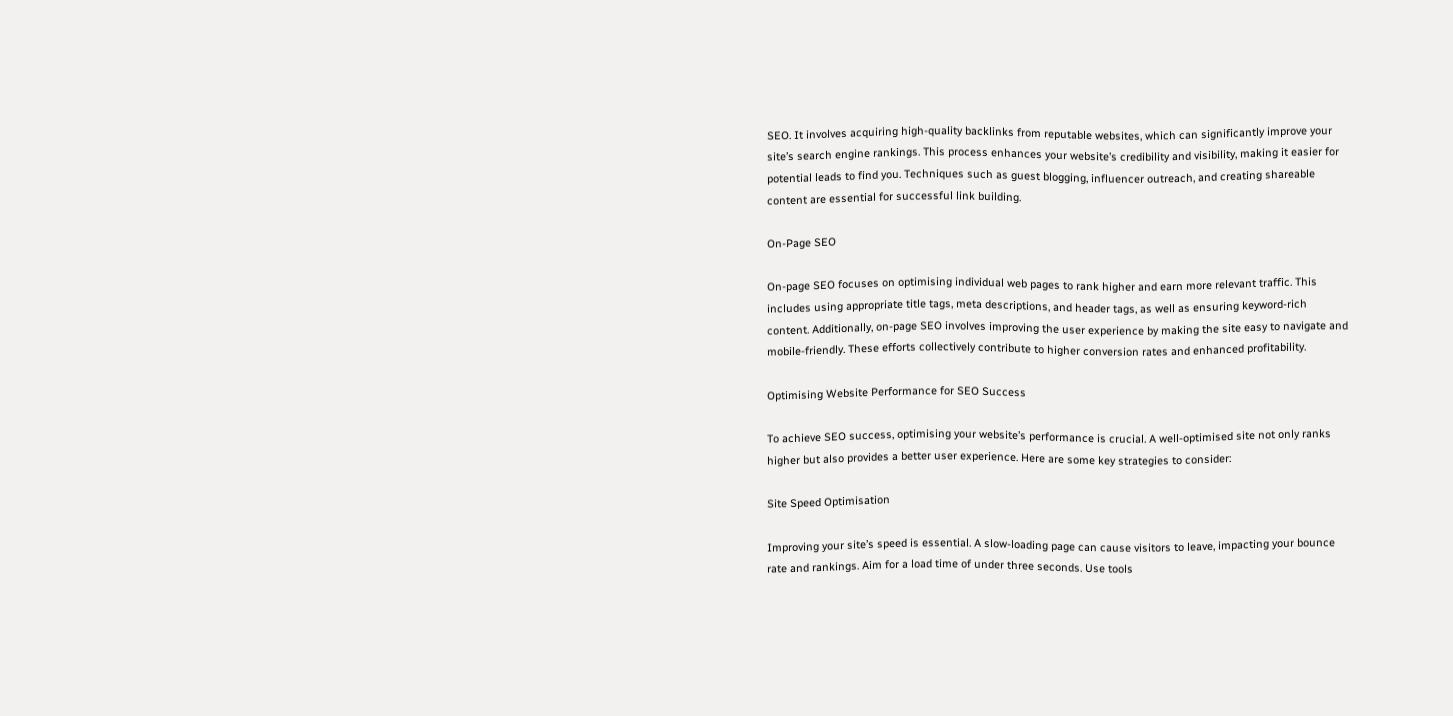SEO. It involves acquiring high-quality backlinks from reputable websites, which can significantly improve your site’s search engine rankings. This process enhances your website’s credibility and visibility, making it easier for potential leads to find you. Techniques such as guest blogging, influencer outreach, and creating shareable content are essential for successful link building.

On-Page SEO

On-page SEO focuses on optimising individual web pages to rank higher and earn more relevant traffic. This includes using appropriate title tags, meta descriptions, and header tags, as well as ensuring keyword-rich content. Additionally, on-page SEO involves improving the user experience by making the site easy to navigate and mobile-friendly. These efforts collectively contribute to higher conversion rates and enhanced profitability.

Optimising Website Performance for SEO Success

To achieve SEO success, optimising your website’s performance is crucial. A well-optimised site not only ranks higher but also provides a better user experience. Here are some key strategies to consider:

Site Speed Optimisation

Improving your site’s speed is essential. A slow-loading page can cause visitors to leave, impacting your bounce rate and rankings. Aim for a load time of under three seconds. Use tools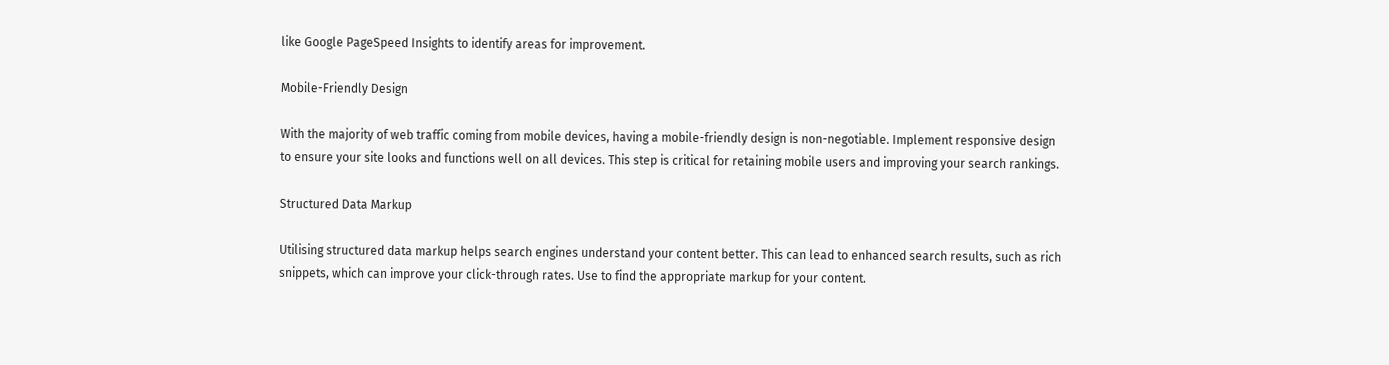like Google PageSpeed Insights to identify areas for improvement.

Mobile-Friendly Design

With the majority of web traffic coming from mobile devices, having a mobile-friendly design is non-negotiable. Implement responsive design to ensure your site looks and functions well on all devices. This step is critical for retaining mobile users and improving your search rankings.

Structured Data Markup

Utilising structured data markup helps search engines understand your content better. This can lead to enhanced search results, such as rich snippets, which can improve your click-through rates. Use to find the appropriate markup for your content.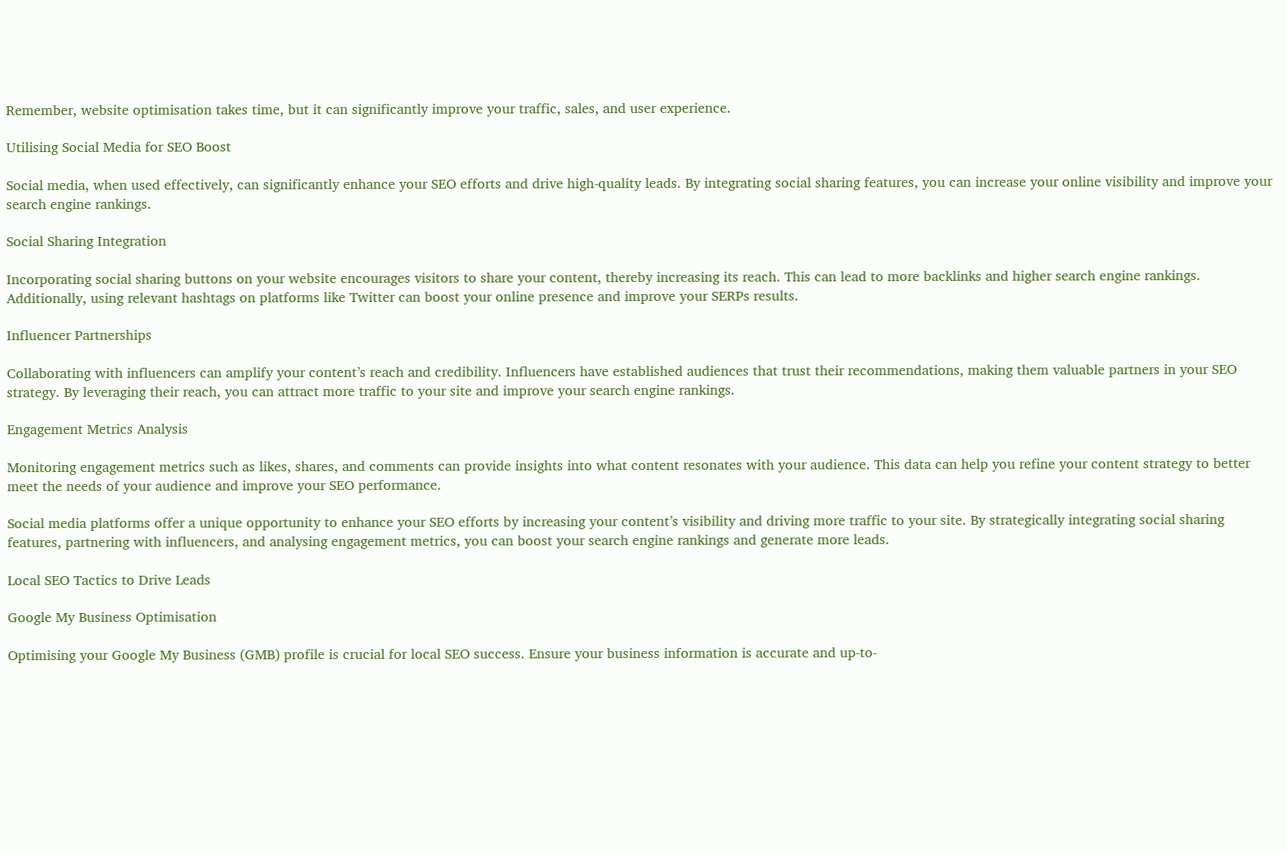Remember, website optimisation takes time, but it can significantly improve your traffic, sales, and user experience.

Utilising Social Media for SEO Boost

Social media, when used effectively, can significantly enhance your SEO efforts and drive high-quality leads. By integrating social sharing features, you can increase your online visibility and improve your search engine rankings.

Social Sharing Integration

Incorporating social sharing buttons on your website encourages visitors to share your content, thereby increasing its reach. This can lead to more backlinks and higher search engine rankings. Additionally, using relevant hashtags on platforms like Twitter can boost your online presence and improve your SERPs results.

Influencer Partnerships

Collaborating with influencers can amplify your content’s reach and credibility. Influencers have established audiences that trust their recommendations, making them valuable partners in your SEO strategy. By leveraging their reach, you can attract more traffic to your site and improve your search engine rankings.

Engagement Metrics Analysis

Monitoring engagement metrics such as likes, shares, and comments can provide insights into what content resonates with your audience. This data can help you refine your content strategy to better meet the needs of your audience and improve your SEO performance.

Social media platforms offer a unique opportunity to enhance your SEO efforts by increasing your content’s visibility and driving more traffic to your site. By strategically integrating social sharing features, partnering with influencers, and analysing engagement metrics, you can boost your search engine rankings and generate more leads.

Local SEO Tactics to Drive Leads

Google My Business Optimisation

Optimising your Google My Business (GMB) profile is crucial for local SEO success. Ensure your business information is accurate and up-to-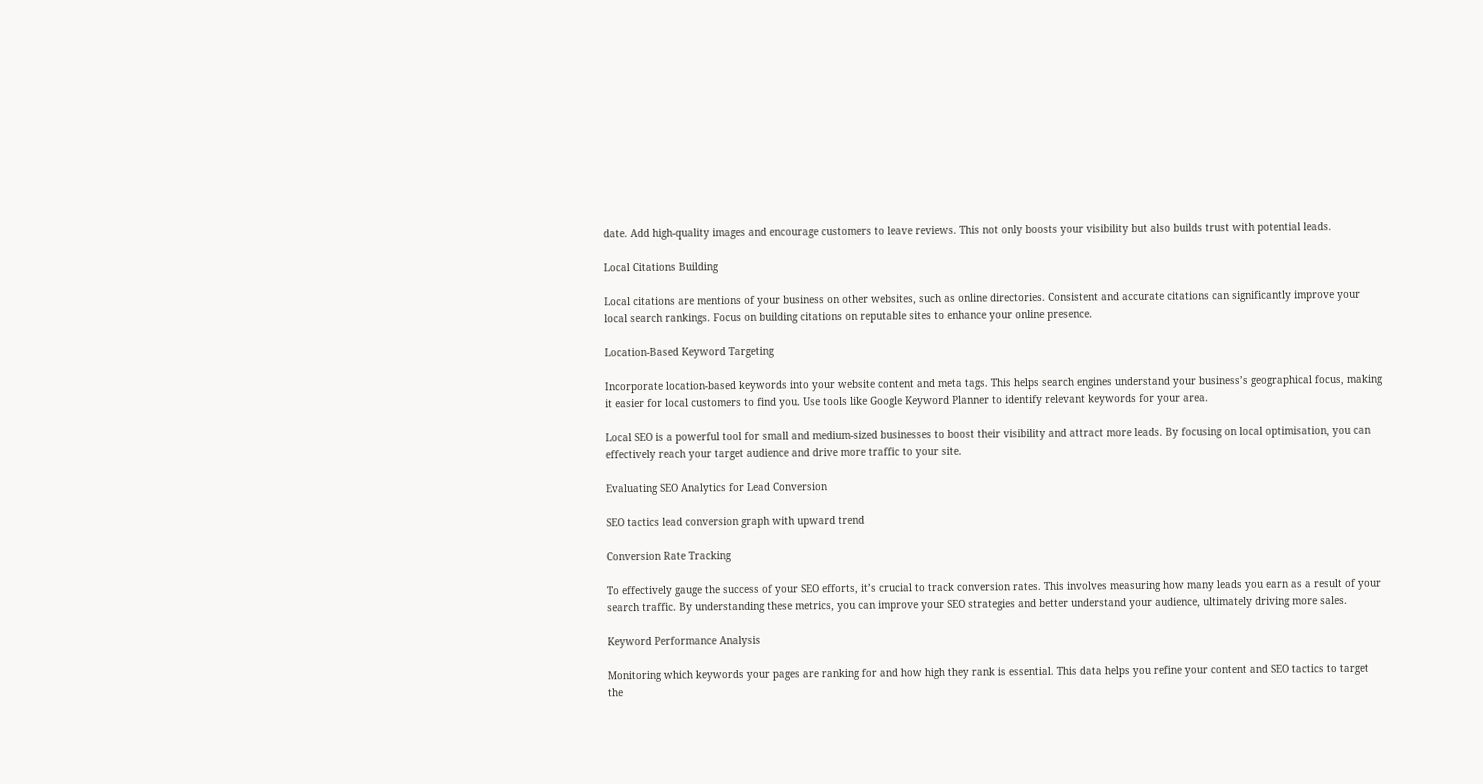date. Add high-quality images and encourage customers to leave reviews. This not only boosts your visibility but also builds trust with potential leads.

Local Citations Building

Local citations are mentions of your business on other websites, such as online directories. Consistent and accurate citations can significantly improve your local search rankings. Focus on building citations on reputable sites to enhance your online presence.

Location-Based Keyword Targeting

Incorporate location-based keywords into your website content and meta tags. This helps search engines understand your business’s geographical focus, making it easier for local customers to find you. Use tools like Google Keyword Planner to identify relevant keywords for your area.

Local SEO is a powerful tool for small and medium-sized businesses to boost their visibility and attract more leads. By focusing on local optimisation, you can effectively reach your target audience and drive more traffic to your site.

Evaluating SEO Analytics for Lead Conversion

SEO tactics lead conversion graph with upward trend

Conversion Rate Tracking

To effectively gauge the success of your SEO efforts, it’s crucial to track conversion rates. This involves measuring how many leads you earn as a result of your search traffic. By understanding these metrics, you can improve your SEO strategies and better understand your audience, ultimately driving more sales.

Keyword Performance Analysis

Monitoring which keywords your pages are ranking for and how high they rank is essential. This data helps you refine your content and SEO tactics to target the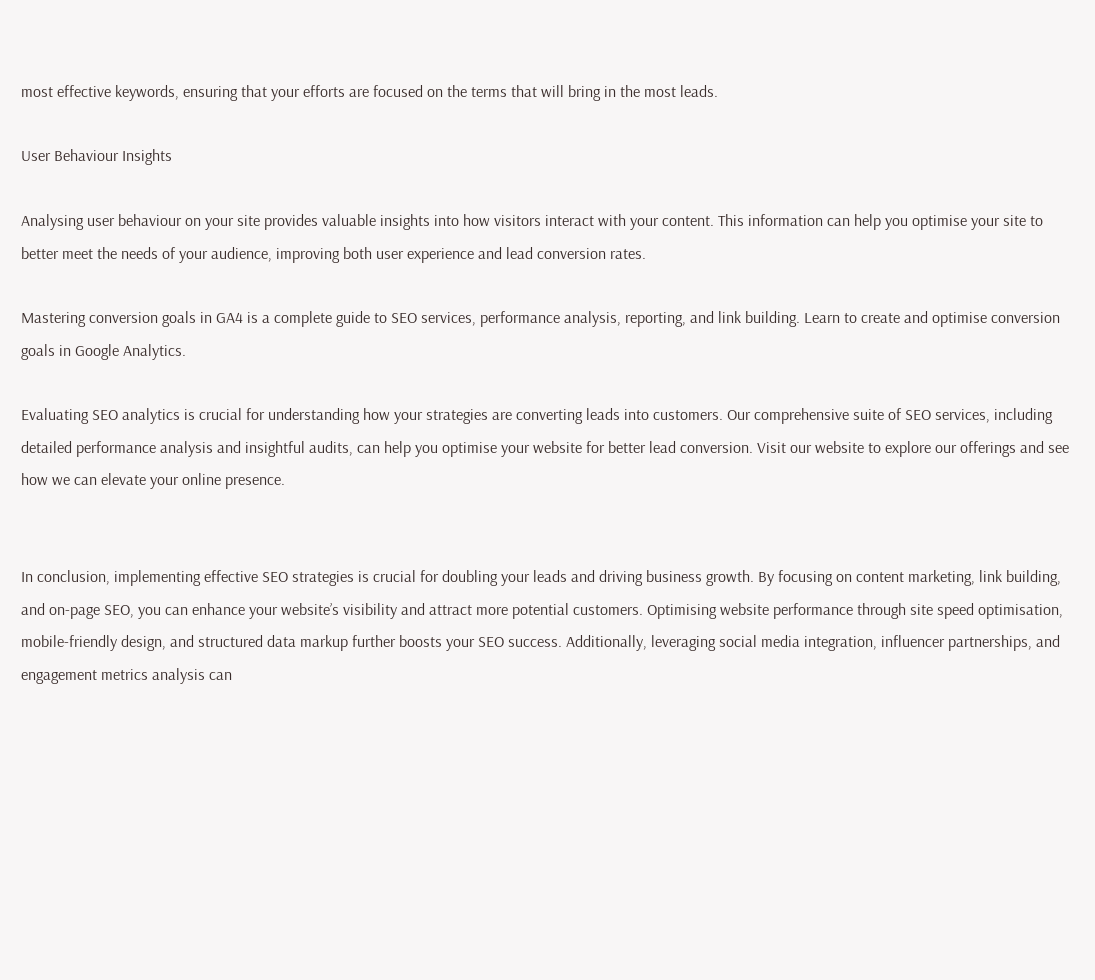most effective keywords, ensuring that your efforts are focused on the terms that will bring in the most leads.

User Behaviour Insights

Analysing user behaviour on your site provides valuable insights into how visitors interact with your content. This information can help you optimise your site to better meet the needs of your audience, improving both user experience and lead conversion rates.

Mastering conversion goals in GA4 is a complete guide to SEO services, performance analysis, reporting, and link building. Learn to create and optimise conversion goals in Google Analytics.

Evaluating SEO analytics is crucial for understanding how your strategies are converting leads into customers. Our comprehensive suite of SEO services, including detailed performance analysis and insightful audits, can help you optimise your website for better lead conversion. Visit our website to explore our offerings and see how we can elevate your online presence.


In conclusion, implementing effective SEO strategies is crucial for doubling your leads and driving business growth. By focusing on content marketing, link building, and on-page SEO, you can enhance your website’s visibility and attract more potential customers. Optimising website performance through site speed optimisation, mobile-friendly design, and structured data markup further boosts your SEO success. Additionally, leveraging social media integration, influencer partnerships, and engagement metrics analysis can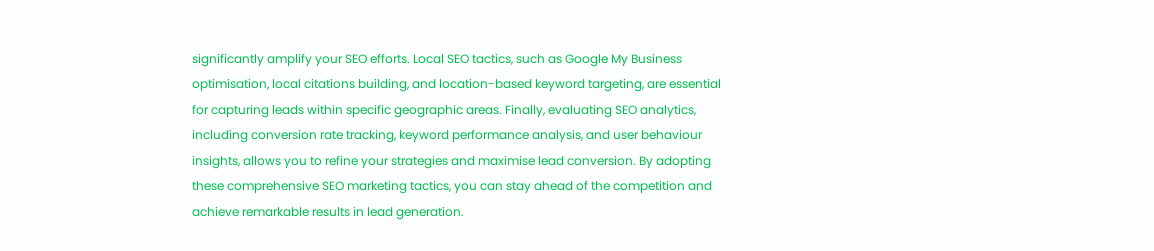significantly amplify your SEO efforts. Local SEO tactics, such as Google My Business optimisation, local citations building, and location-based keyword targeting, are essential for capturing leads within specific geographic areas. Finally, evaluating SEO analytics, including conversion rate tracking, keyword performance analysis, and user behaviour insights, allows you to refine your strategies and maximise lead conversion. By adopting these comprehensive SEO marketing tactics, you can stay ahead of the competition and achieve remarkable results in lead generation.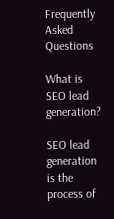Frequently Asked Questions

What is SEO lead generation?

SEO lead generation is the process of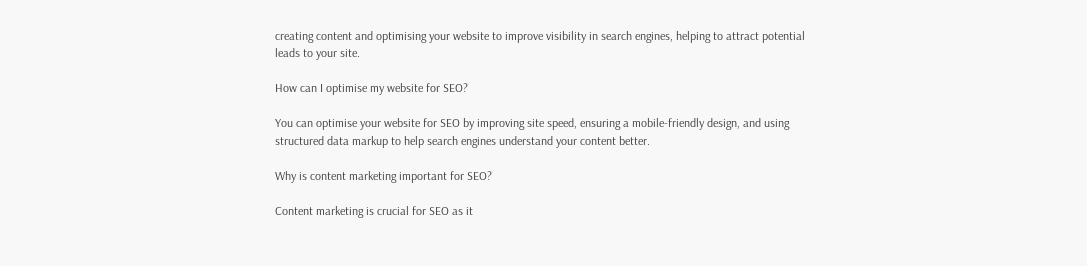creating content and optimising your website to improve visibility in search engines, helping to attract potential leads to your site.

How can I optimise my website for SEO?

You can optimise your website for SEO by improving site speed, ensuring a mobile-friendly design, and using structured data markup to help search engines understand your content better.

Why is content marketing important for SEO?

Content marketing is crucial for SEO as it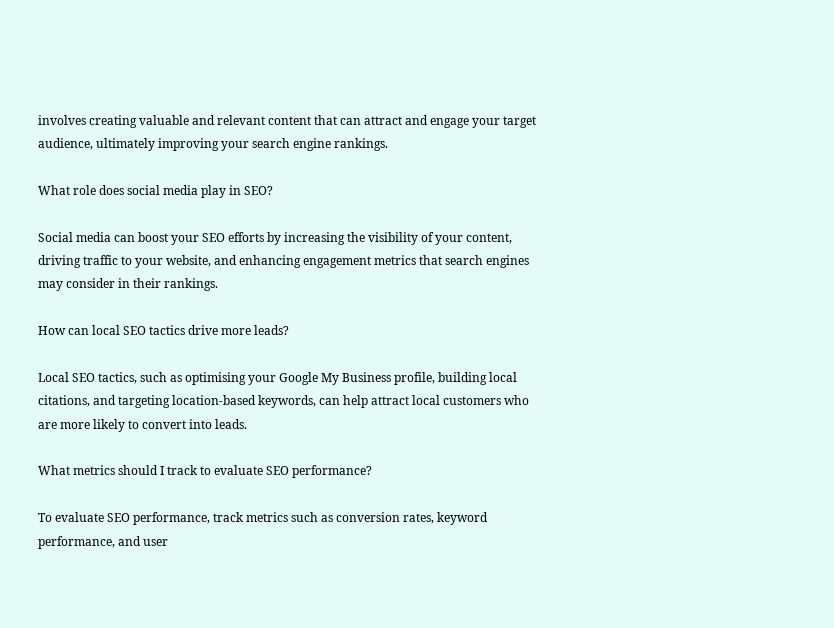involves creating valuable and relevant content that can attract and engage your target audience, ultimately improving your search engine rankings.

What role does social media play in SEO?

Social media can boost your SEO efforts by increasing the visibility of your content, driving traffic to your website, and enhancing engagement metrics that search engines may consider in their rankings.

How can local SEO tactics drive more leads?

Local SEO tactics, such as optimising your Google My Business profile, building local citations, and targeting location-based keywords, can help attract local customers who are more likely to convert into leads.

What metrics should I track to evaluate SEO performance?

To evaluate SEO performance, track metrics such as conversion rates, keyword performance, and user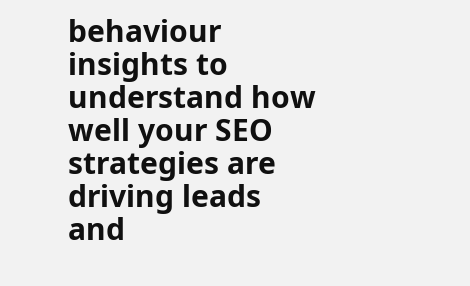behaviour insights to understand how well your SEO strategies are driving leads and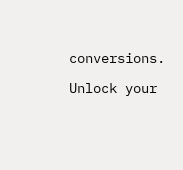conversions.

Unlock your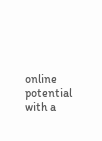online potential with a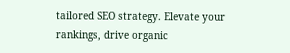tailored SEO strategy. Elevate your rankings, drive organic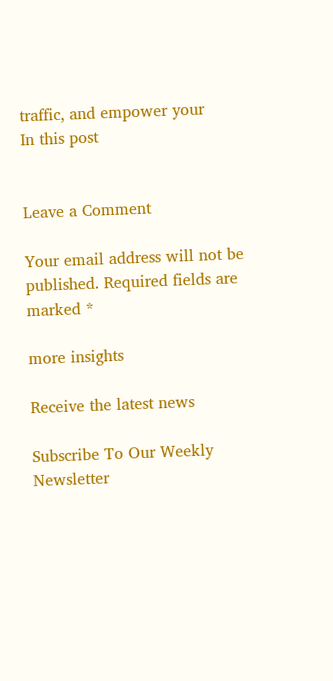traffic, and empower your
In this post


Leave a Comment

Your email address will not be published. Required fields are marked *

more insights

Receive the latest news

Subscribe To Our Weekly Newsletter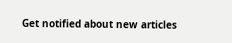Get notified about new articles